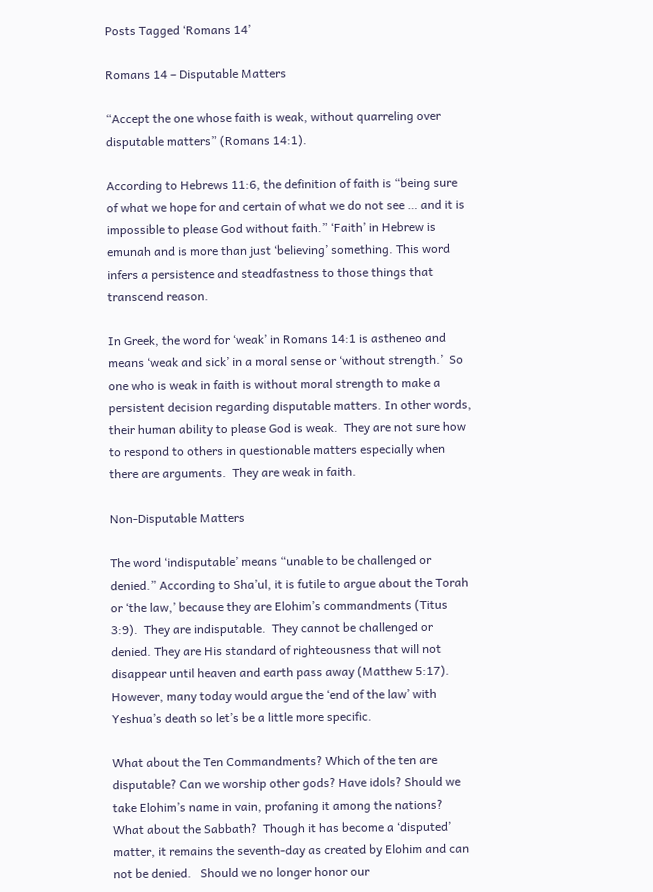Posts Tagged ‘Romans 14’

Romans 14 – Disputable Matters

“Accept the one whose faith is weak, without quarreling over disputable matters” (Romans 14:1).

According to Hebrews 11:6, the definition of faith is “being sure of what we hope for and certain of what we do not see … and it is impossible to please God without faith.” ‘Faith’ in Hebrew is emunah and is more than just ‘believing’ something. This word infers a persistence and steadfastness to those things that transcend reason.

In Greek, the word for ‘weak’ in Romans 14:1 is astheneo and means ‘weak and sick’ in a moral sense or ‘without strength.’  So one who is weak in faith is without moral strength to make a persistent decision regarding disputable matters. In other words, their human ability to please God is weak.  They are not sure how to respond to others in questionable matters especially when there are arguments.  They are weak in faith.

Non-Disputable Matters

The word ‘indisputable’ means “unable to be challenged or denied.” According to Sha’ul, it is futile to argue about the Torah or ‘the law,’ because they are Elohim’s commandments (Titus 3:9).  They are indisputable.  They cannot be challenged or denied. They are His standard of righteousness that will not disappear until heaven and earth pass away (Matthew 5:17).  However, many today would argue the ‘end of the law’ with Yeshua’s death so let’s be a little more specific.

What about the Ten Commandments? Which of the ten are disputable? Can we worship other gods? Have idols? Should we take Elohim’s name in vain, profaning it among the nations? What about the Sabbath?  Though it has become a ‘disputed’ matter, it remains the seventh-day as created by Elohim and can not be denied.   Should we no longer honor our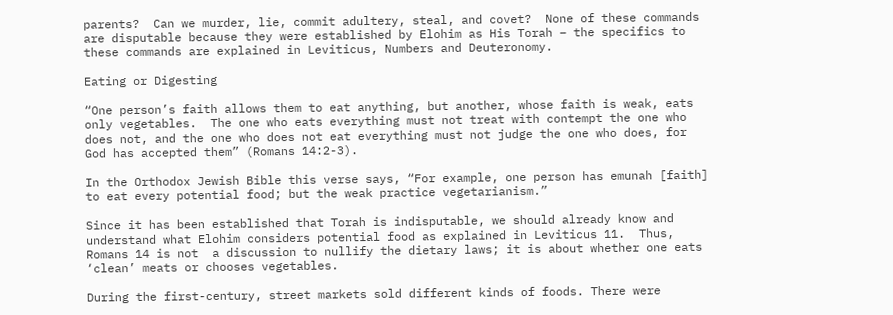parents?  Can we murder, lie, commit adultery, steal, and covet?  None of these commands are disputable because they were established by Elohim as His Torah – the specifics to these commands are explained in Leviticus, Numbers and Deuteronomy.

Eating or Digesting

“One person’s faith allows them to eat anything, but another, whose faith is weak, eats only vegetables.  The one who eats everything must not treat with contempt the one who does not, and the one who does not eat everything must not judge the one who does, for God has accepted them” (Romans 14:2-3).

In the Orthodox Jewish Bible this verse says, “For example, one person has emunah [faith] to eat every potential food; but the weak practice vegetarianism.”

Since it has been established that Torah is indisputable, we should already know and understand what Elohim considers potential food as explained in Leviticus 11.  Thus, Romans 14 is not  a discussion to nullify the dietary laws; it is about whether one eats ‘clean’ meats or chooses vegetables.

During the first-century, street markets sold different kinds of foods. There were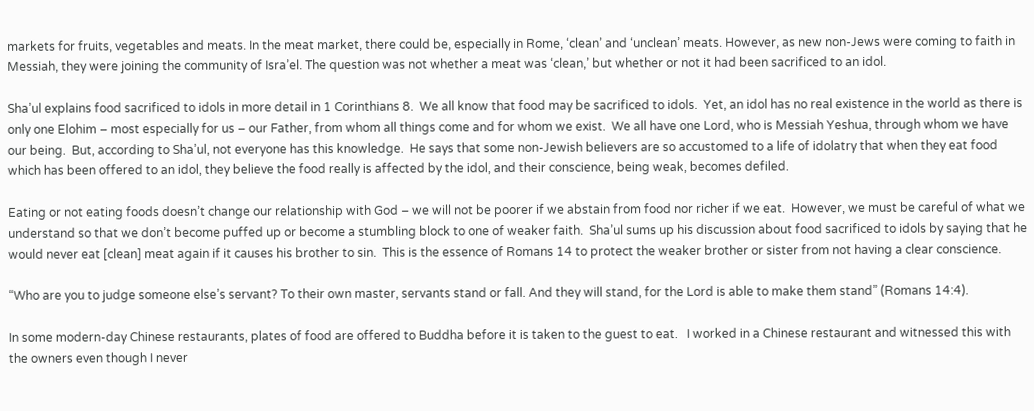markets for fruits, vegetables and meats. In the meat market, there could be, especially in Rome, ‘clean’ and ‘unclean’ meats. However, as new non-Jews were coming to faith in Messiah, they were joining the community of Isra’el. The question was not whether a meat was ‘clean,’ but whether or not it had been sacrificed to an idol.

Sha’ul explains food sacrificed to idols in more detail in 1 Corinthians 8.  We all know that food may be sacrificed to idols.  Yet, an idol has no real existence in the world as there is only one Elohim – most especially for us – our Father, from whom all things come and for whom we exist.  We all have one Lord, who is Messiah Yeshua, through whom we have our being.  But, according to Sha’ul, not everyone has this knowledge.  He says that some non-Jewish believers are so accustomed to a life of idolatry that when they eat food which has been offered to an idol, they believe the food really is affected by the idol, and their conscience, being weak, becomes defiled.

Eating or not eating foods doesn’t change our relationship with God – we will not be poorer if we abstain from food nor richer if we eat.  However, we must be careful of what we understand so that we don’t become puffed up or become a stumbling block to one of weaker faith.  Sha’ul sums up his discussion about food sacrificed to idols by saying that he would never eat [clean] meat again if it causes his brother to sin.  This is the essence of Romans 14 to protect the weaker brother or sister from not having a clear conscience.

“Who are you to judge someone else’s servant? To their own master, servants stand or fall. And they will stand, for the Lord is able to make them stand” (Romans 14:4).

In some modern-day Chinese restaurants, plates of food are offered to Buddha before it is taken to the guest to eat.   I worked in a Chinese restaurant and witnessed this with the owners even though I never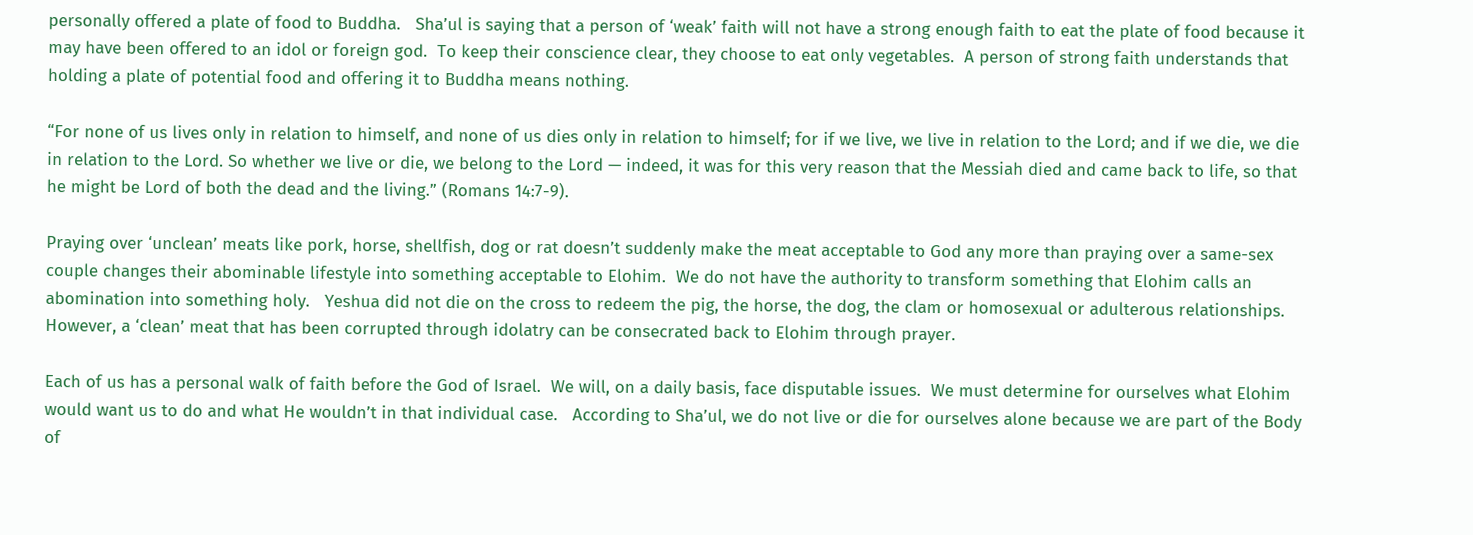personally offered a plate of food to Buddha.   Sha’ul is saying that a person of ‘weak’ faith will not have a strong enough faith to eat the plate of food because it may have been offered to an idol or foreign god.  To keep their conscience clear, they choose to eat only vegetables.  A person of strong faith understands that holding a plate of potential food and offering it to Buddha means nothing.

“For none of us lives only in relation to himself, and none of us dies only in relation to himself; for if we live, we live in relation to the Lord; and if we die, we die in relation to the Lord. So whether we live or die, we belong to the Lord — indeed, it was for this very reason that the Messiah died and came back to life, so that he might be Lord of both the dead and the living.” (Romans 14:7-9).

Praying over ‘unclean’ meats like pork, horse, shellfish, dog or rat doesn’t suddenly make the meat acceptable to God any more than praying over a same-sex couple changes their abominable lifestyle into something acceptable to Elohim.  We do not have the authority to transform something that Elohim calls an abomination into something holy.   Yeshua did not die on the cross to redeem the pig, the horse, the dog, the clam or homosexual or adulterous relationships.   However, a ‘clean’ meat that has been corrupted through idolatry can be consecrated back to Elohim through prayer.

Each of us has a personal walk of faith before the God of Israel.  We will, on a daily basis, face disputable issues.  We must determine for ourselves what Elohim would want us to do and what He wouldn’t in that individual case.   According to Sha’ul, we do not live or die for ourselves alone because we are part of the Body of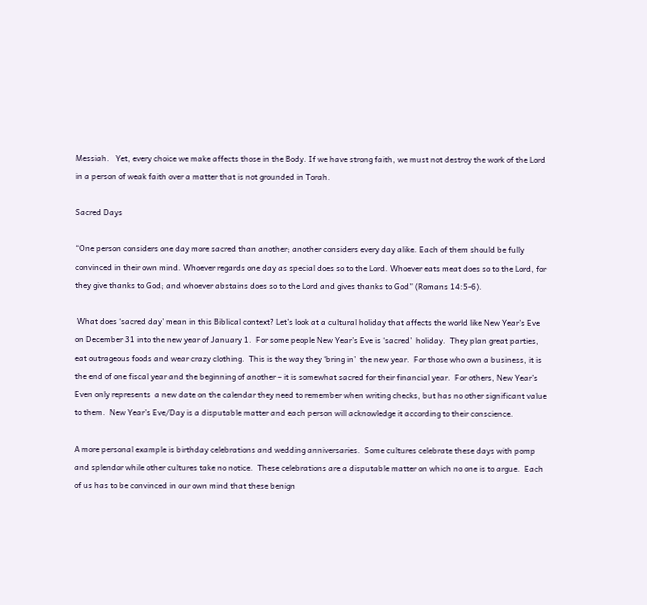Messiah.   Yet, every choice we make affects those in the Body. If we have strong faith, we must not destroy the work of the Lord in a person of weak faith over a matter that is not grounded in Torah.

Sacred Days

“One person considers one day more sacred than another; another considers every day alike. Each of them should be fully convinced in their own mind. Whoever regards one day as special does so to the Lord. Whoever eats meat does so to the Lord, for they give thanks to God; and whoever abstains does so to the Lord and gives thanks to God” (Romans 14:5-6).

 What does ‘sacred day’ mean in this Biblical context? Let’s look at a cultural holiday that affects the world like New Year’s Eve on December 31 into the new year of January 1.  For some people New Year’s Eve is ‘sacred’  holiday.  They plan great parties, eat outrageous foods and wear crazy clothing.  This is the way they ‘bring in’  the new year.  For those who own a business, it is the end of one fiscal year and the beginning of another – it is somewhat sacred for their financial year.  For others, New Year’s Even only represents  a new date on the calendar they need to remember when writing checks, but has no other significant value to them.  New Year’s Eve/Day is a disputable matter and each person will acknowledge it according to their conscience.

A more personal example is birthday celebrations and wedding anniversaries.  Some cultures celebrate these days with pomp and splendor while other cultures take no notice.  These celebrations are a disputable matter on which no one is to argue.  Each of us has to be convinced in our own mind that these benign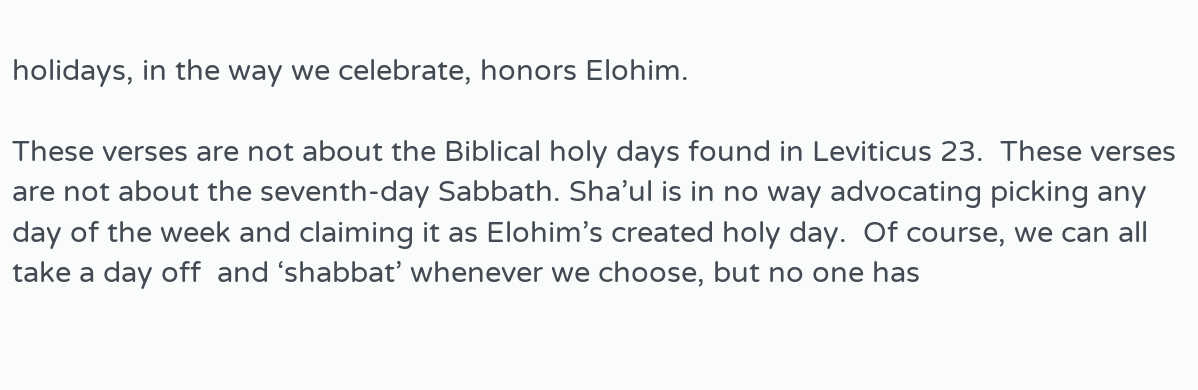holidays, in the way we celebrate, honors Elohim.

These verses are not about the Biblical holy days found in Leviticus 23.  These verses are not about the seventh-day Sabbath. Sha’ul is in no way advocating picking any day of the week and claiming it as Elohim’s created holy day.  Of course, we can all take a day off  and ‘shabbat’ whenever we choose, but no one has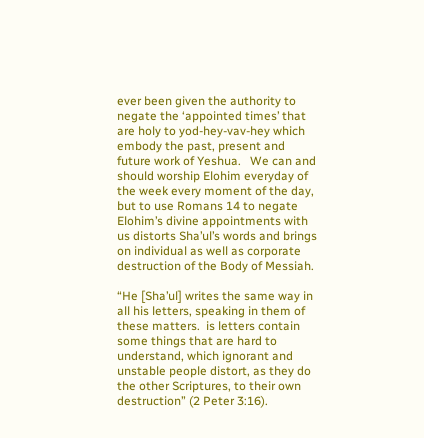ever been given the authority to negate the ‘appointed times’ that are holy to yod-hey-vav-hey which embody the past, present and future work of Yeshua.   We can and should worship Elohim everyday of the week every moment of the day, but to use Romans 14 to negate Elohim’s divine appointments with us distorts Sha’ul’s words and brings on individual as well as corporate destruction of the Body of Messiah.

“He [Sha’ul] writes the same way in all his letters, speaking in them of these matters.  is letters contain some things that are hard to understand, which ignorant and unstable people distort, as they do the other Scriptures, to their own destruction” (2 Peter 3:16).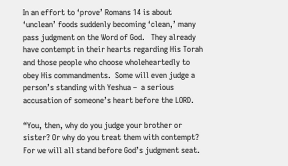In an effort to ‘prove’ Romans 14 is about ‘unclean’ foods suddenly becoming ‘clean,’ many pass judgment on the Word of God.   They already have contempt in their hearts regarding His Torah and those people who choose wholeheartedly to obey His commandments.  Some will even judge a person’s standing with Yeshua –  a serious accusation of someone’s heart before the LORD.

“You, then, why do you judge your brother or sister? Or why do you treat them with contempt? For we will all stand before God’s judgment seat.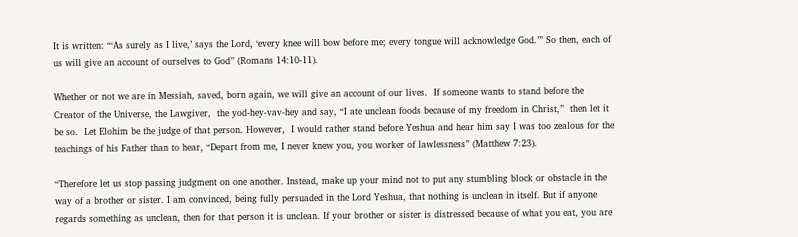It is written: “‘As surely as I live,’ says the Lord, ‘every knee will bow before me; every tongue will acknowledge God.’” So then, each of us will give an account of ourselves to God” (Romans 14:10-11).

Whether or not we are in Messiah, saved, born again, we will give an account of our lives.  If someone wants to stand before the Creator of the Universe, the Lawgiver,  the yod-hey-vav-hey and say, “I ate unclean foods because of my freedom in Christ,”  then let it be so.  Let Elohim be the judge of that person. However,  I would rather stand before Yeshua and hear him say I was too zealous for the teachings of his Father than to hear, “Depart from me, I never knew you, you worker of lawlessness” (Matthew 7:23).

“Therefore let us stop passing judgment on one another. Instead, make up your mind not to put any stumbling block or obstacle in the way of a brother or sister. I am convinced, being fully persuaded in the Lord Yeshua, that nothing is unclean in itself. But if anyone regards something as unclean, then for that person it is unclean. If your brother or sister is distressed because of what you eat, you are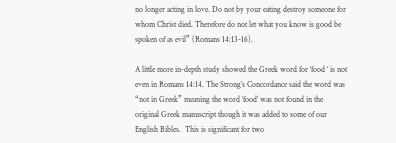no longer acting in love. Do not by your eating destroy someone for whom Christ died. Therefore do not let what you know is good be spoken of as evil” (Romans 14:13-16).

A little more in-depth study showed the Greek word for ‘food ‘ is not even in Romans 14:14. The Strong’s Concordance said the word was “not in Greek” meaning the word ‘food’ was not found in the original Greek manuscript though it was added to some of our English Bibles.  This is significant for two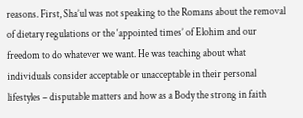reasons. First, Sha’ul was not speaking to the Romans about the removal of dietary regulations or the ‘appointed times’ of Elohim and our freedom to do whatever we want. He was teaching about what individuals consider acceptable or unacceptable in their personal lifestyles – disputable matters and how as a Body the strong in faith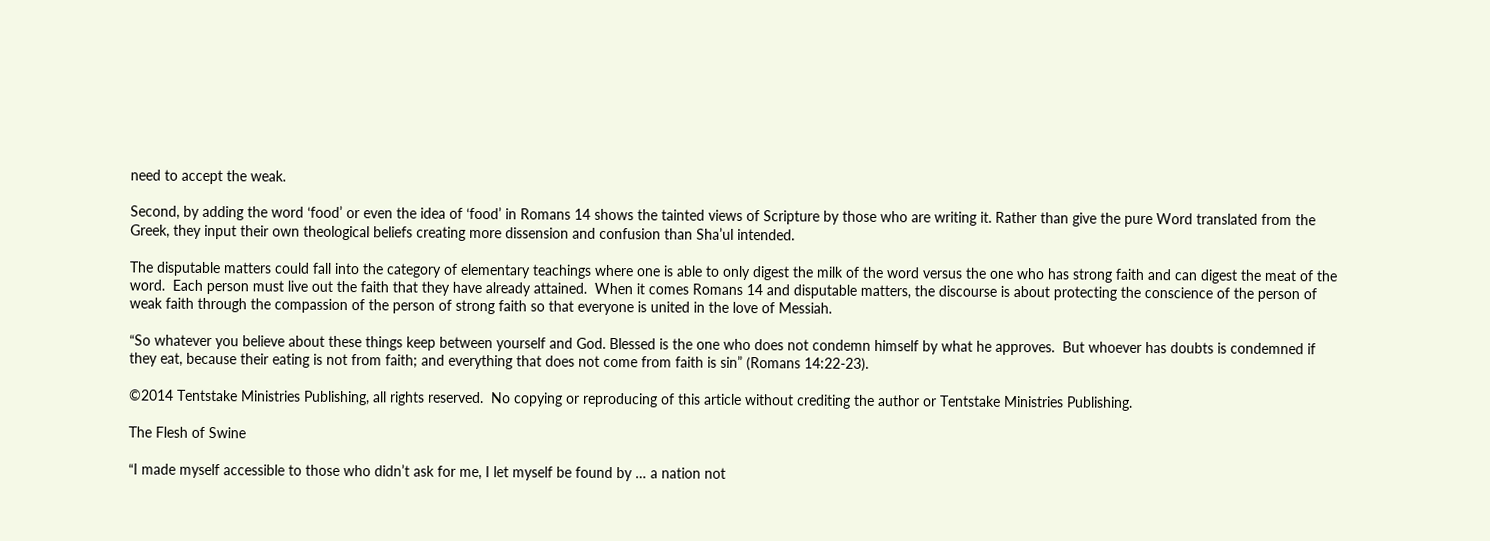need to accept the weak.

Second, by adding the word ‘food’ or even the idea of ‘food’ in Romans 14 shows the tainted views of Scripture by those who are writing it. Rather than give the pure Word translated from the Greek, they input their own theological beliefs creating more dissension and confusion than Sha’ul intended.

The disputable matters could fall into the category of elementary teachings where one is able to only digest the milk of the word versus the one who has strong faith and can digest the meat of the word.  Each person must live out the faith that they have already attained.  When it comes Romans 14 and disputable matters, the discourse is about protecting the conscience of the person of weak faith through the compassion of the person of strong faith so that everyone is united in the love of Messiah.

“So whatever you believe about these things keep between yourself and God. Blessed is the one who does not condemn himself by what he approves.  But whoever has doubts is condemned if they eat, because their eating is not from faith; and everything that does not come from faith is sin” (Romans 14:22-23).

©2014 Tentstake Ministries Publishing, all rights reserved.  No copying or reproducing of this article without crediting the author or Tentstake Ministries Publishing.

The Flesh of Swine

“I made myself accessible to those who didn’t ask for me, I let myself be found by … a nation not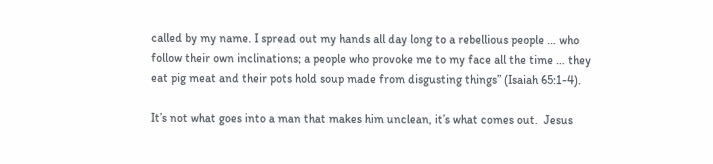called by my name. I spread out my hands all day long to a rebellious people … who follow their own inclinations; a people who provoke me to my face all the time … they eat pig meat and their pots hold soup made from disgusting things” (Isaiah 65:1-4).

It’s not what goes into a man that makes him unclean, it’s what comes out.  Jesus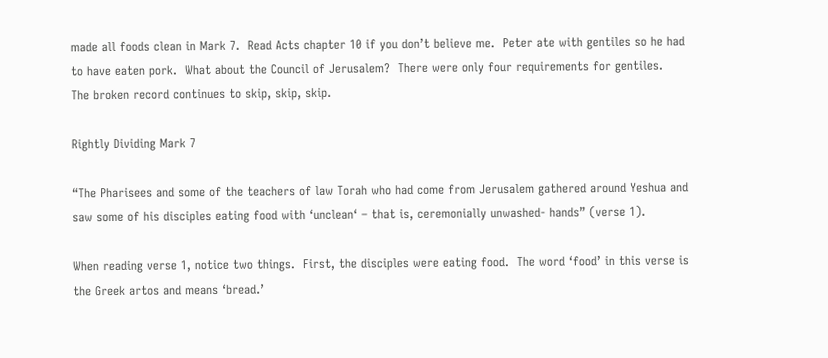made all foods clean in Mark 7.  Read Acts chapter 10 if you don’t believe me.  Peter ate with gentiles so he had to have eaten pork.  What about the Council of Jerusalem?  There were only four requirements for gentiles.   The broken record continues to skip, skip, skip.

Rightly Dividing Mark 7

“The Pharisees and some of the teachers of law Torah who had come from Jerusalem gathered around Yeshua and saw some of his disciples eating food with ‘unclean‘ – that is, ceremonially unwashed- hands” (verse 1).

When reading verse 1, notice two things.  First, the disciples were eating food.  The word ‘food’ in this verse is the Greek artos and means ‘bread.’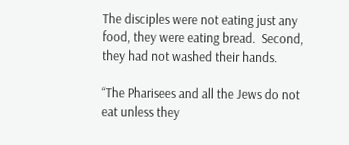The disciples were not eating just any food, they were eating bread.  Second, they had not washed their hands.

“The Pharisees and all the Jews do not eat unless they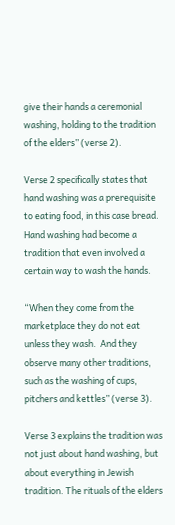give their hands a ceremonial washing, holding to the tradition of the elders” (verse 2).

Verse 2 specifically states that hand washing was a prerequisite to eating food, in this case bread.  Hand washing had become a tradition that even involved a certain way to wash the hands.

“When they come from the marketplace they do not eat unless they wash.  And they observe many other traditions, such as the washing of cups, pitchers and kettles” (verse 3).

Verse 3 explains the tradition was not just about hand washing, but about everything in Jewish tradition. The rituals of the elders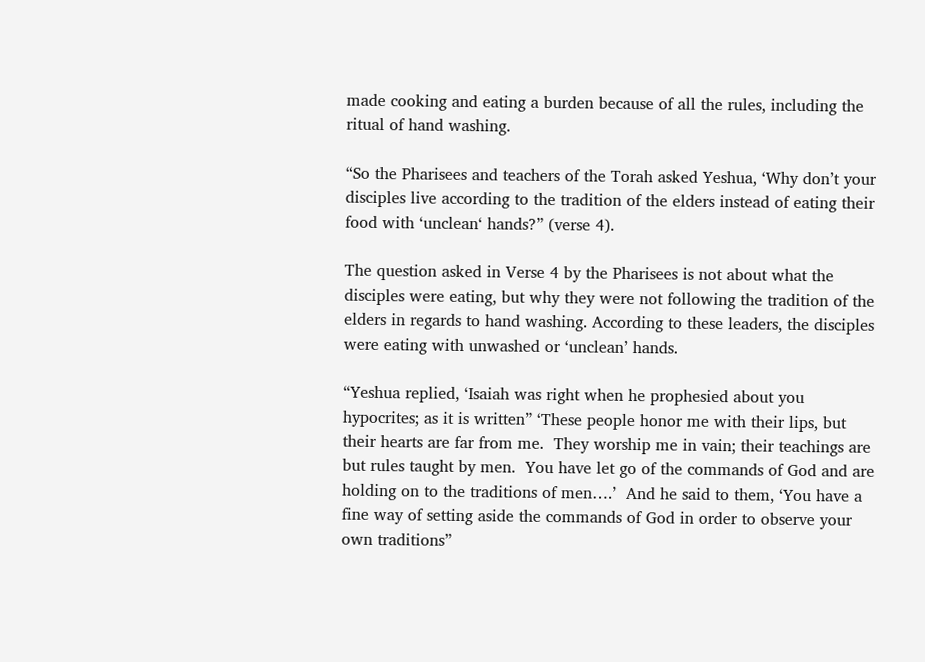made cooking and eating a burden because of all the rules, including the ritual of hand washing.

“So the Pharisees and teachers of the Torah asked Yeshua, ‘Why don’t your disciples live according to the tradition of the elders instead of eating their food with ‘unclean‘ hands?” (verse 4).

The question asked in Verse 4 by the Pharisees is not about what the disciples were eating, but why they were not following the tradition of the elders in regards to hand washing. According to these leaders, the disciples were eating with unwashed or ‘unclean’ hands.

“Yeshua replied, ‘Isaiah was right when he prophesied about you hypocrites; as it is written” ‘These people honor me with their lips, but their hearts are far from me.  They worship me in vain; their teachings are but rules taught by men.  You have let go of the commands of God and are holding on to the traditions of men….’  And he said to them, ‘You have a fine way of setting aside the commands of God in order to observe your own traditions”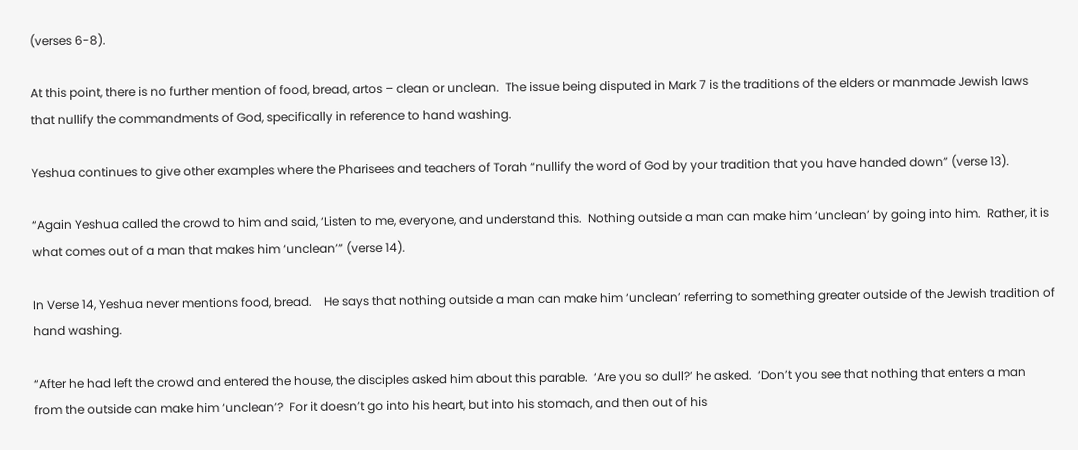(verses 6-8).

At this point, there is no further mention of food, bread, artos – clean or unclean.  The issue being disputed in Mark 7 is the traditions of the elders or manmade Jewish laws that nullify the commandments of God, specifically in reference to hand washing.

Yeshua continues to give other examples where the Pharisees and teachers of Torah “nullify the word of God by your tradition that you have handed down” (verse 13).

“Again Yeshua called the crowd to him and said, ‘Listen to me, everyone, and understand this.  Nothing outside a man can make him ‘unclean’ by going into him.  Rather, it is what comes out of a man that makes him ‘unclean’” (verse 14).

In Verse 14, Yeshua never mentions food, bread.    He says that nothing outside a man can make him ‘unclean’ referring to something greater outside of the Jewish tradition of hand washing.

“After he had left the crowd and entered the house, the disciples asked him about this parable.  ‘Are you so dull?’ he asked.  ‘Don’t you see that nothing that enters a man from the outside can make him ‘unclean’?  For it doesn’t go into his heart, but into his stomach, and then out of his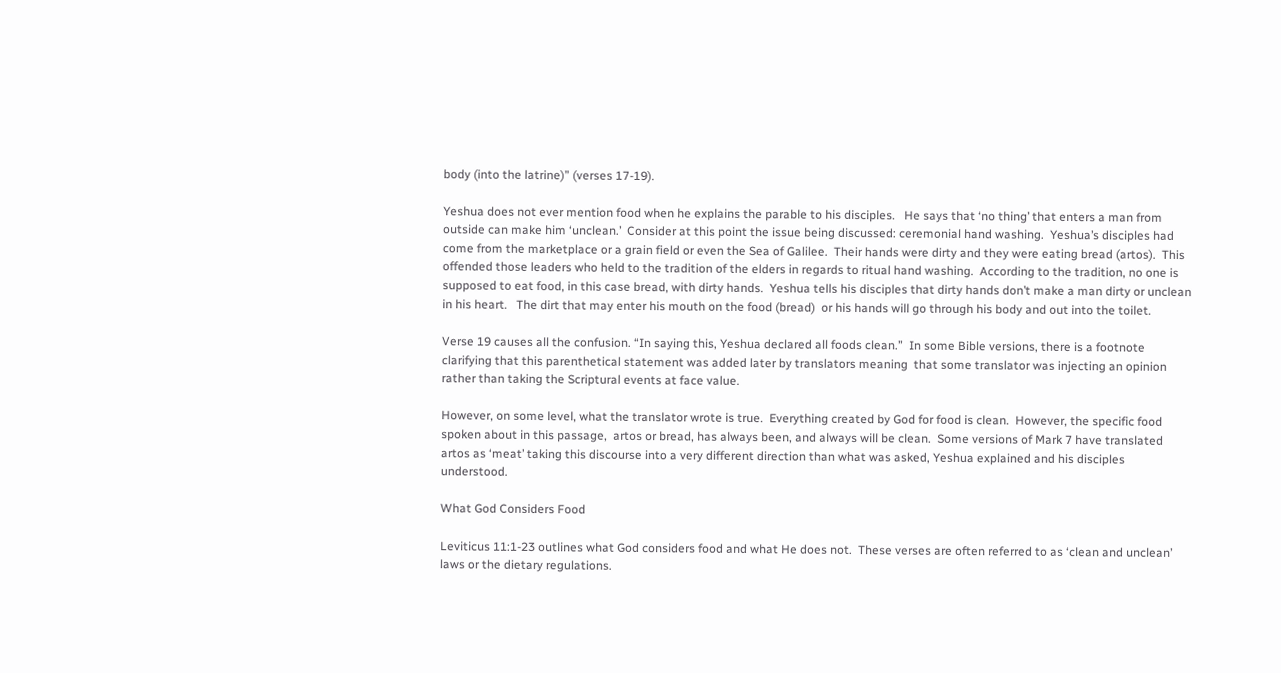body (into the latrine)” (verses 17-19).

Yeshua does not ever mention food when he explains the parable to his disciples.   He says that ‘no thing’ that enters a man from outside can make him ‘unclean.’  Consider at this point the issue being discussed: ceremonial hand washing.  Yeshua’s disciples had come from the marketplace or a grain field or even the Sea of Galilee.  Their hands were dirty and they were eating bread (artos).  This offended those leaders who held to the tradition of the elders in regards to ritual hand washing.  According to the tradition, no one is supposed to eat food, in this case bread, with dirty hands.  Yeshua tells his disciples that dirty hands don’t make a man dirty or unclean in his heart.   The dirt that may enter his mouth on the food (bread)  or his hands will go through his body and out into the toilet.

Verse 19 causes all the confusion. “In saying this, Yeshua declared all foods clean.”  In some Bible versions, there is a footnote clarifying that this parenthetical statement was added later by translators meaning  that some translator was injecting an opinion rather than taking the Scriptural events at face value.

However, on some level, what the translator wrote is true.  Everything created by God for food is clean.  However, the specific food spoken about in this passage,  artos or bread, has always been, and always will be clean.  Some versions of Mark 7 have translated artos as ‘meat’ taking this discourse into a very different direction than what was asked, Yeshua explained and his disciples understood.

What God Considers Food

Leviticus 11:1-23 outlines what God considers food and what He does not.  These verses are often referred to as ‘clean and unclean’ laws or the dietary regulations.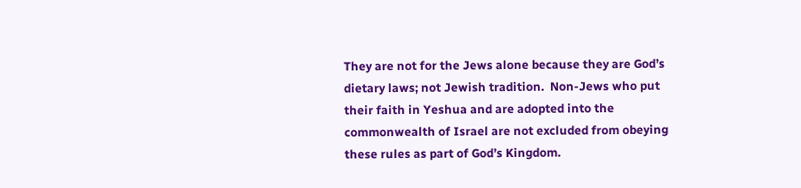They are not for the Jews alone because they are God’s dietary laws; not Jewish tradition.  Non-Jews who put their faith in Yeshua and are adopted into the commonwealth of Israel are not excluded from obeying these rules as part of God’s Kingdom.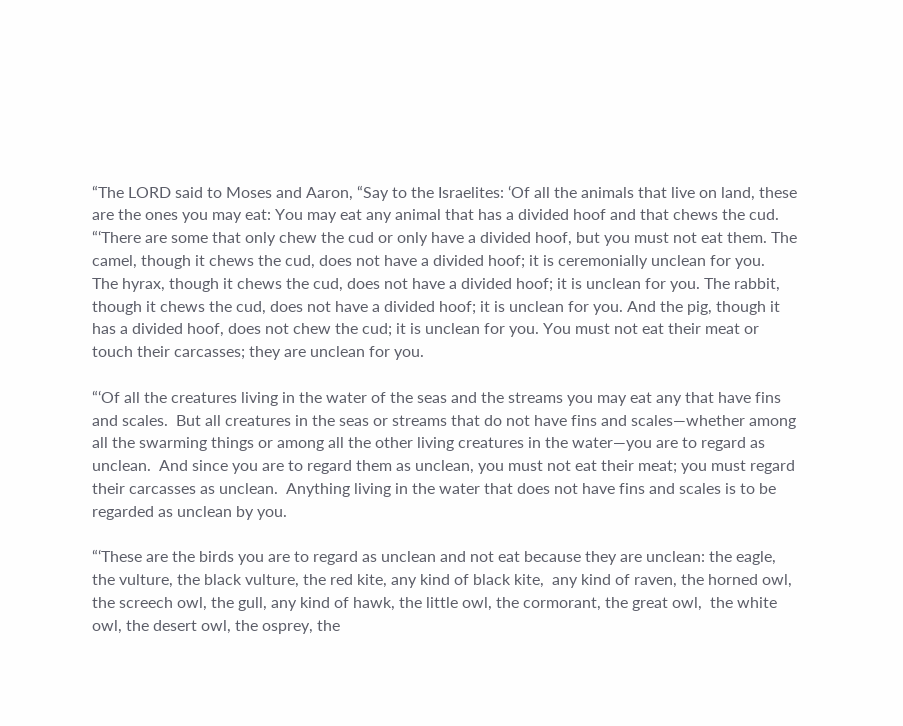“The LORD said to Moses and Aaron, “Say to the Israelites: ‘Of all the animals that live on land, these are the ones you may eat: You may eat any animal that has a divided hoof and that chews the cud.  “‘There are some that only chew the cud or only have a divided hoof, but you must not eat them. The camel, though it chews the cud, does not have a divided hoof; it is ceremonially unclean for you.  The hyrax, though it chews the cud, does not have a divided hoof; it is unclean for you. The rabbit, though it chews the cud, does not have a divided hoof; it is unclean for you. And the pig, though it has a divided hoof, does not chew the cud; it is unclean for you. You must not eat their meat or touch their carcasses; they are unclean for you.

“‘Of all the creatures living in the water of the seas and the streams you may eat any that have fins and scales.  But all creatures in the seas or streams that do not have fins and scales—whether among all the swarming things or among all the other living creatures in the water—you are to regard as unclean.  And since you are to regard them as unclean, you must not eat their meat; you must regard their carcasses as unclean.  Anything living in the water that does not have fins and scales is to be regarded as unclean by you.

“‘These are the birds you are to regard as unclean and not eat because they are unclean: the eagle,  the vulture, the black vulture, the red kite, any kind of black kite,  any kind of raven, the horned owl, the screech owl, the gull, any kind of hawk, the little owl, the cormorant, the great owl,  the white owl, the desert owl, the osprey, the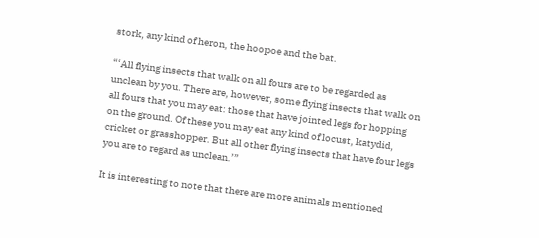stork, any kind of heron, the hoopoe and the bat.

“‘All flying insects that walk on all fours are to be regarded as unclean by you. There are, however, some flying insects that walk on all fours that you may eat: those that have jointed legs for hopping on the ground. Of these you may eat any kind of locust, katydid, cricket or grasshopper. But all other flying insects that have four legs you are to regard as unclean.’”

It is interesting to note that there are more animals mentioned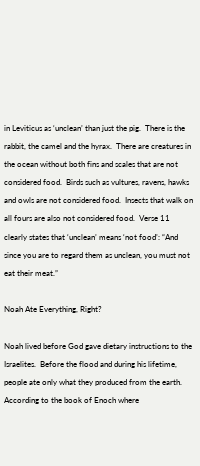in Leviticus as ‘unclean’ than just the pig.  There is the rabbit, the camel and the hyrax.  There are creatures in the ocean without both fins and scales that are not considered food.  Birds such as vultures, ravens, hawks and owls are not considered food.  Insects that walk on all fours are also not considered food.  Verse 11 clearly states that ‘unclean’ means ‘not food’: “And since you are to regard them as unclean, you must not eat their meat.”

Noah Ate Everything, Right?

Noah lived before God gave dietary instructions to the Israelites.  Before the flood and during his lifetime,  people ate only what they produced from the earth.   According to the book of Enoch where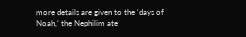more details are given to the ‘days of Noah,’ the Nephilim ate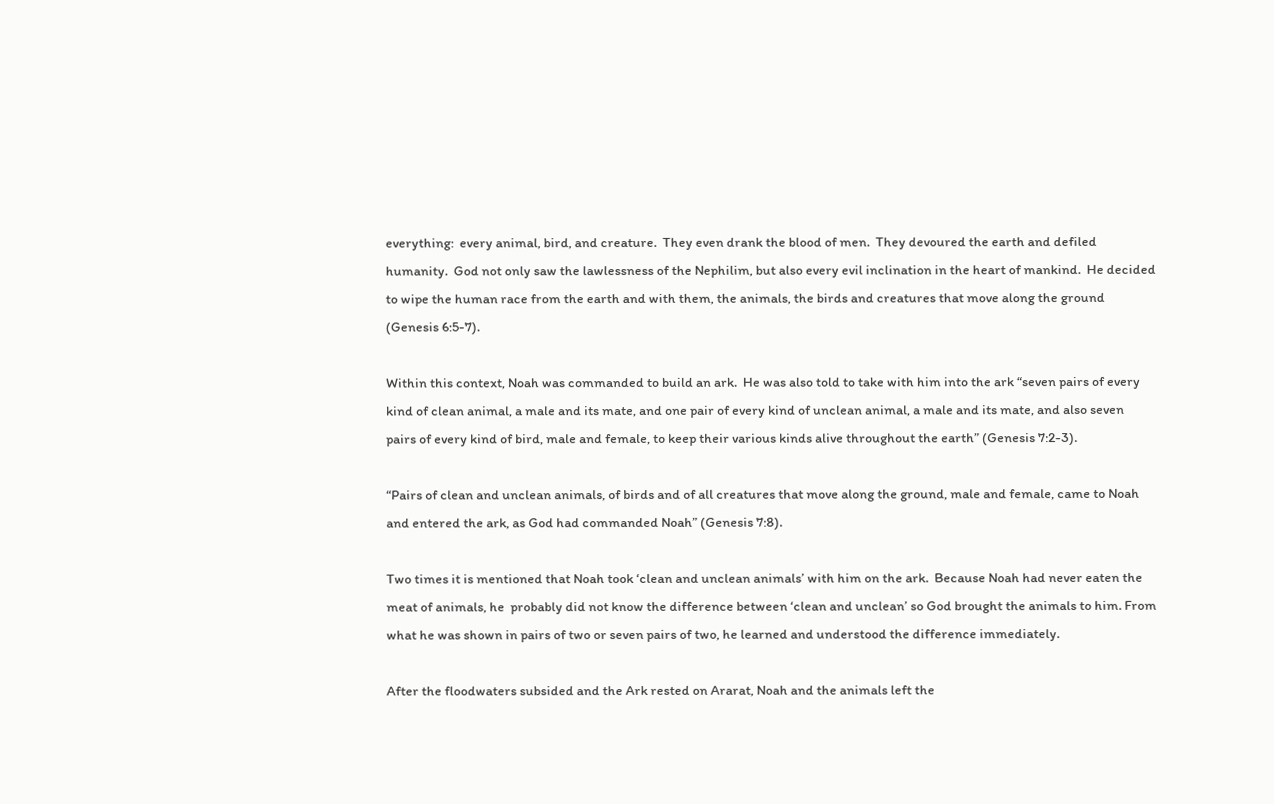everything:  every animal, bird, and creature.  They even drank the blood of men.  They devoured the earth and defiled humanity.  God not only saw the lawlessness of the Nephilim, but also every evil inclination in the heart of mankind.  He decided to wipe the human race from the earth and with them, the animals, the birds and creatures that move along the ground (Genesis 6:5-7).

Within this context, Noah was commanded to build an ark.  He was also told to take with him into the ark “seven pairs of every kind of clean animal, a male and its mate, and one pair of every kind of unclean animal, a male and its mate, and also seven pairs of every kind of bird, male and female, to keep their various kinds alive throughout the earth” (Genesis 7:2-3).

“Pairs of clean and unclean animals, of birds and of all creatures that move along the ground, male and female, came to Noah and entered the ark, as God had commanded Noah” (Genesis 7:8).

Two times it is mentioned that Noah took ‘clean and unclean animals’ with him on the ark.  Because Noah had never eaten the meat of animals, he  probably did not know the difference between ‘clean and unclean’ so God brought the animals to him. From what he was shown in pairs of two or seven pairs of two, he learned and understood the difference immediately.

After the floodwaters subsided and the Ark rested on Ararat, Noah and the animals left the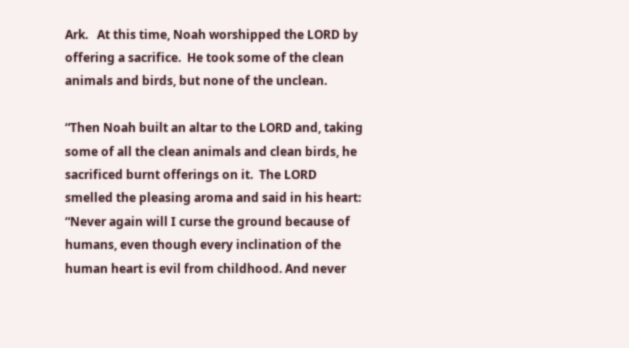Ark.   At this time, Noah worshipped the LORD by offering a sacrifice.  He took some of the clean animals and birds, but none of the unclean.

“Then Noah built an altar to the LORD and, taking some of all the clean animals and clean birds, he sacrificed burnt offerings on it.  The LORD smelled the pleasing aroma and said in his heart: “Never again will I curse the ground because of humans, even though every inclination of the human heart is evil from childhood. And never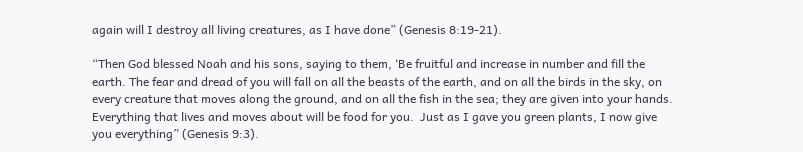again will I destroy all living creatures, as I have done” (Genesis 8:19-21).

“Then God blessed Noah and his sons, saying to them, ‘Be fruitful and increase in number and fill the earth. The fear and dread of you will fall on all the beasts of the earth, and on all the birds in the sky, on every creature that moves along the ground, and on all the fish in the sea; they are given into your hands.  Everything that lives and moves about will be food for you.  Just as I gave you green plants, I now give you everything” (Genesis 9:3).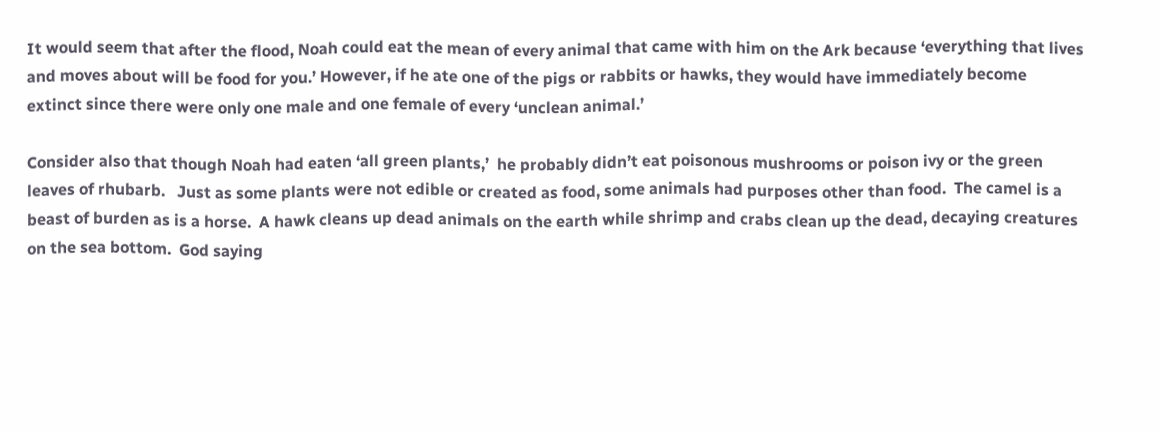It would seem that after the flood, Noah could eat the mean of every animal that came with him on the Ark because ‘everything that lives and moves about will be food for you.’ However, if he ate one of the pigs or rabbits or hawks, they would have immediately become extinct since there were only one male and one female of every ‘unclean animal.’

Consider also that though Noah had eaten ‘all green plants,’  he probably didn’t eat poisonous mushrooms or poison ivy or the green leaves of rhubarb.   Just as some plants were not edible or created as food, some animals had purposes other than food.  The camel is a beast of burden as is a horse.  A hawk cleans up dead animals on the earth while shrimp and crabs clean up the dead, decaying creatures on the sea bottom.  God saying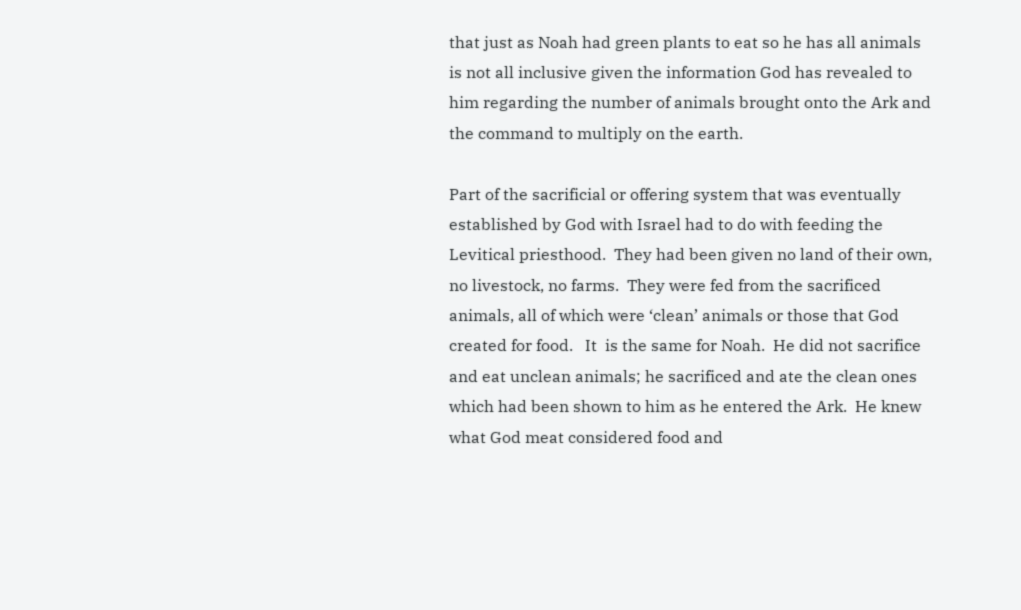that just as Noah had green plants to eat so he has all animals is not all inclusive given the information God has revealed to him regarding the number of animals brought onto the Ark and the command to multiply on the earth.

Part of the sacrificial or offering system that was eventually established by God with Israel had to do with feeding the Levitical priesthood.  They had been given no land of their own, no livestock, no farms.  They were fed from the sacrificed animals, all of which were ‘clean’ animals or those that God created for food.   It  is the same for Noah.  He did not sacrifice and eat unclean animals; he sacrificed and ate the clean ones which had been shown to him as he entered the Ark.  He knew what God meat considered food and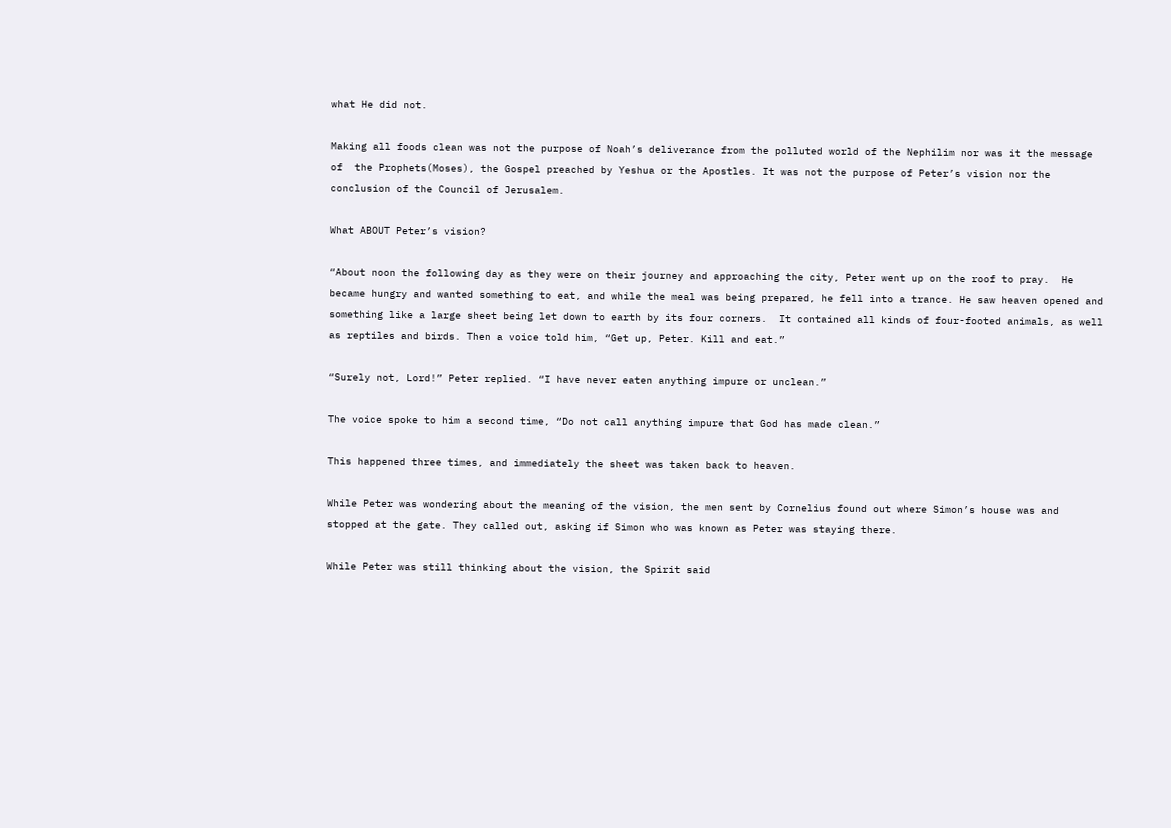what He did not.

Making all foods clean was not the purpose of Noah’s deliverance from the polluted world of the Nephilim nor was it the message of  the Prophets(Moses), the Gospel preached by Yeshua or the Apostles. It was not the purpose of Peter’s vision nor the conclusion of the Council of Jerusalem.

What ABOUT Peter’s vision?

“About noon the following day as they were on their journey and approaching the city, Peter went up on the roof to pray.  He became hungry and wanted something to eat, and while the meal was being prepared, he fell into a trance. He saw heaven opened and something like a large sheet being let down to earth by its four corners.  It contained all kinds of four-footed animals, as well as reptiles and birds. Then a voice told him, “Get up, Peter. Kill and eat.”

“Surely not, Lord!” Peter replied. “I have never eaten anything impure or unclean.”

The voice spoke to him a second time, “Do not call anything impure that God has made clean.”

This happened three times, and immediately the sheet was taken back to heaven.

While Peter was wondering about the meaning of the vision, the men sent by Cornelius found out where Simon’s house was and stopped at the gate. They called out, asking if Simon who was known as Peter was staying there.

While Peter was still thinking about the vision, the Spirit said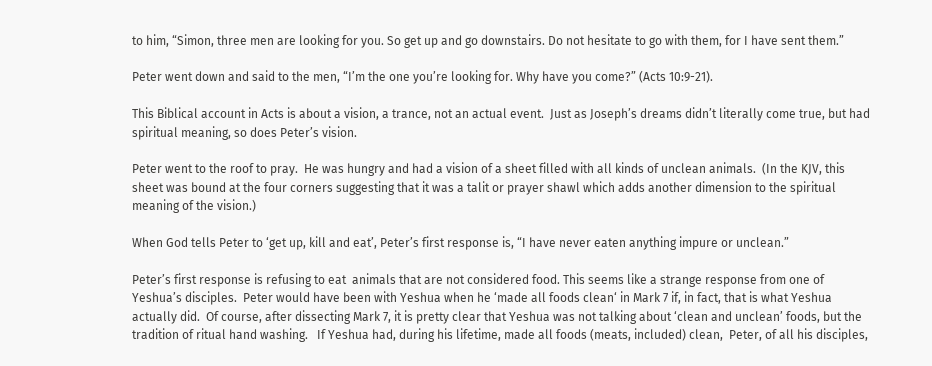to him, “Simon, three men are looking for you. So get up and go downstairs. Do not hesitate to go with them, for I have sent them.”

Peter went down and said to the men, “I’m the one you’re looking for. Why have you come?” (Acts 10:9-21).

This Biblical account in Acts is about a vision, a trance, not an actual event.  Just as Joseph’s dreams didn’t literally come true, but had spiritual meaning, so does Peter’s vision.

Peter went to the roof to pray.  He was hungry and had a vision of a sheet filled with all kinds of unclean animals.  (In the KJV, this sheet was bound at the four corners suggesting that it was a talit or prayer shawl which adds another dimension to the spiritual meaning of the vision.)

When God tells Peter to ‘get up, kill and eat’, Peter’s first response is, “I have never eaten anything impure or unclean.”

Peter’s first response is refusing to eat  animals that are not considered food. This seems like a strange response from one of Yeshua’s disciples.  Peter would have been with Yeshua when he ‘made all foods clean‘ in Mark 7 if, in fact, that is what Yeshua actually did.  Of course, after dissecting Mark 7, it is pretty clear that Yeshua was not talking about ‘clean and unclean’ foods, but the tradition of ritual hand washing.   If Yeshua had, during his lifetime, made all foods (meats, included) clean,  Peter, of all his disciples,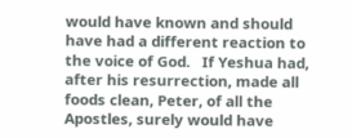would have known and should have had a different reaction to the voice of God.   If Yeshua had, after his resurrection, made all foods clean, Peter, of all the Apostles, surely would have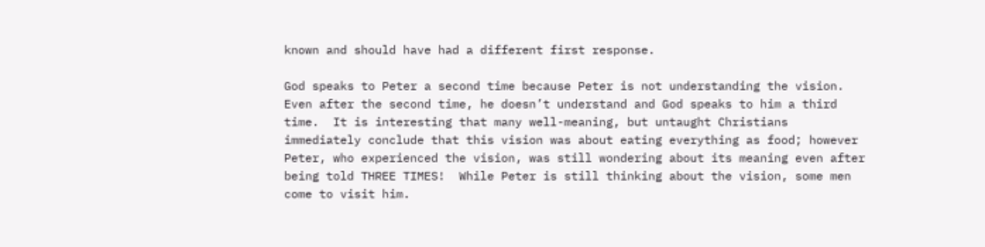known and should have had a different first response.

God speaks to Peter a second time because Peter is not understanding the vision.   Even after the second time, he doesn’t understand and God speaks to him a third time.  It is interesting that many well-meaning, but untaught Christians immediately conclude that this vision was about eating everything as food; however Peter, who experienced the vision, was still wondering about its meaning even after being told THREE TIMES!  While Peter is still thinking about the vision, some men come to visit him.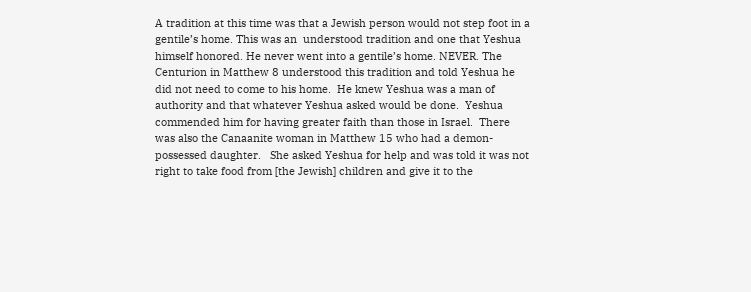A tradition at this time was that a Jewish person would not step foot in a gentile’s home. This was an  understood tradition and one that Yeshua himself honored. He never went into a gentile’s home. NEVER. The Centurion in Matthew 8 understood this tradition and told Yeshua he did not need to come to his home.  He knew Yeshua was a man of authority and that whatever Yeshua asked would be done.  Yeshua commended him for having greater faith than those in Israel.  There was also the Canaanite woman in Matthew 15 who had a demon-possessed daughter.   She asked Yeshua for help and was told it was not right to take food from [the Jewish] children and give it to the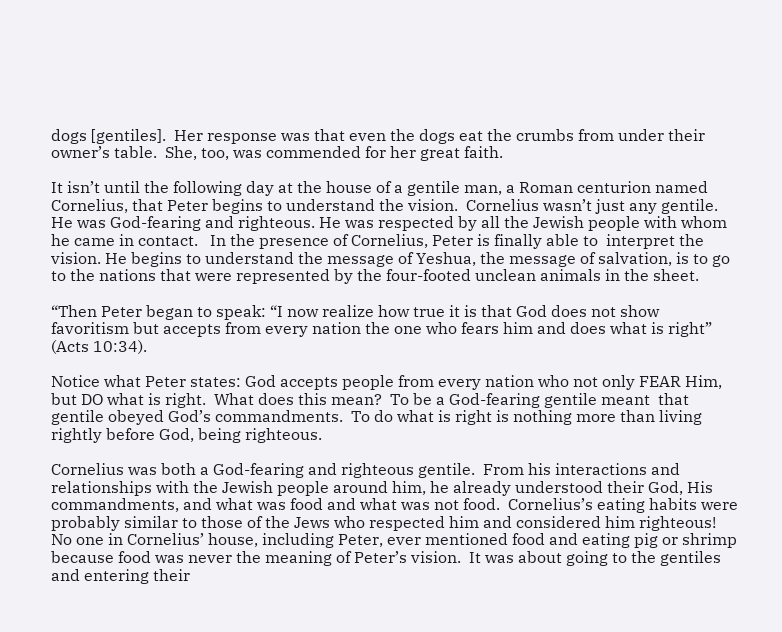dogs [gentiles].  Her response was that even the dogs eat the crumbs from under their owner’s table.  She, too, was commended for her great faith.

It isn’t until the following day at the house of a gentile man, a Roman centurion named Cornelius, that Peter begins to understand the vision.  Cornelius wasn’t just any gentile.  He was God-fearing and righteous. He was respected by all the Jewish people with whom he came in contact.   In the presence of Cornelius, Peter is finally able to  interpret the vision. He begins to understand the message of Yeshua, the message of salvation, is to go to the nations that were represented by the four-footed unclean animals in the sheet.

“Then Peter began to speak: “I now realize how true it is that God does not show favoritism but accepts from every nation the one who fears him and does what is right” (Acts 10:34).

Notice what Peter states: God accepts people from every nation who not only FEAR Him, but DO what is right.  What does this mean?  To be a God-fearing gentile meant  that gentile obeyed God’s commandments.  To do what is right is nothing more than living rightly before God, being righteous.

Cornelius was both a God-fearing and righteous gentile.  From his interactions and relationships with the Jewish people around him, he already understood their God, His commandments, and what was food and what was not food.  Cornelius’s eating habits were probably similar to those of the Jews who respected him and considered him righteous!   No one in Cornelius’ house, including Peter, ever mentioned food and eating pig or shrimp because food was never the meaning of Peter’s vision.  It was about going to the gentiles and entering their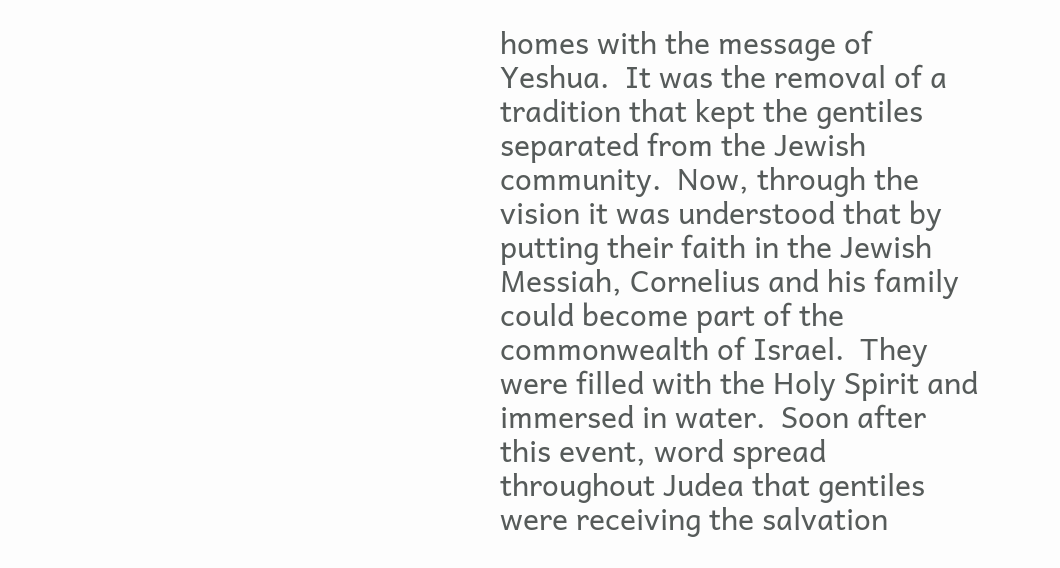homes with the message of Yeshua.  It was the removal of a tradition that kept the gentiles separated from the Jewish community.  Now, through the vision it was understood that by putting their faith in the Jewish Messiah, Cornelius and his family could become part of the commonwealth of Israel.  They were filled with the Holy Spirit and immersed in water.  Soon after this event, word spread throughout Judea that gentiles were receiving the salvation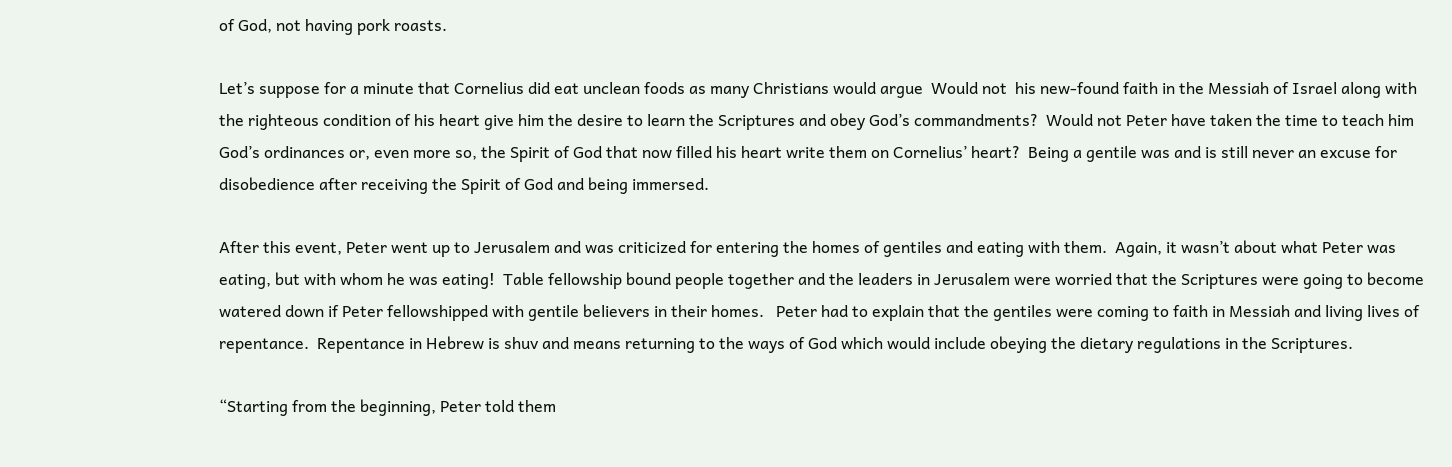of God, not having pork roasts.

Let’s suppose for a minute that Cornelius did eat unclean foods as many Christians would argue  Would not  his new-found faith in the Messiah of Israel along with the righteous condition of his heart give him the desire to learn the Scriptures and obey God’s commandments?  Would not Peter have taken the time to teach him God’s ordinances or, even more so, the Spirit of God that now filled his heart write them on Cornelius’ heart?  Being a gentile was and is still never an excuse for disobedience after receiving the Spirit of God and being immersed.

After this event, Peter went up to Jerusalem and was criticized for entering the homes of gentiles and eating with them.  Again, it wasn’t about what Peter was eating, but with whom he was eating!  Table fellowship bound people together and the leaders in Jerusalem were worried that the Scriptures were going to become watered down if Peter fellowshipped with gentile believers in their homes.   Peter had to explain that the gentiles were coming to faith in Messiah and living lives of repentance.  Repentance in Hebrew is shuv and means returning to the ways of God which would include obeying the dietary regulations in the Scriptures.

“Starting from the beginning, Peter told them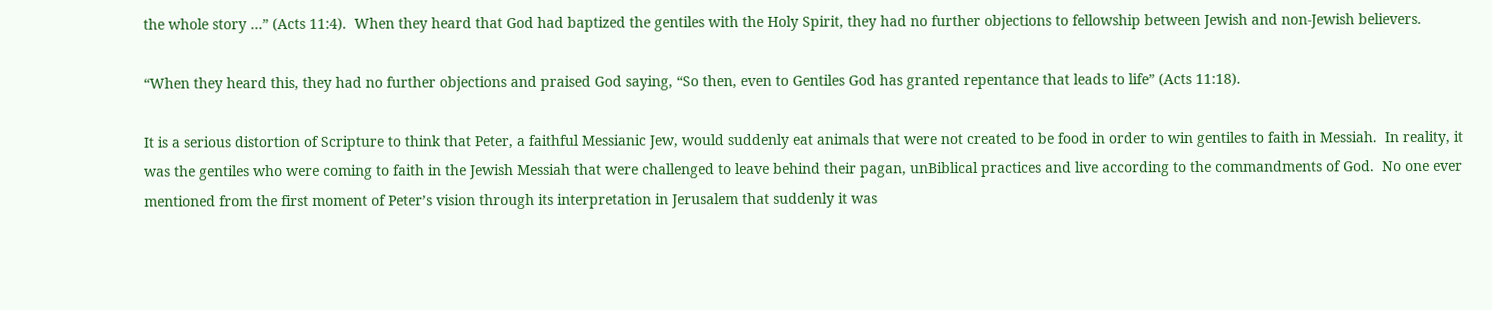the whole story …” (Acts 11:4).  When they heard that God had baptized the gentiles with the Holy Spirit, they had no further objections to fellowship between Jewish and non-Jewish believers.

“When they heard this, they had no further objections and praised God saying, “So then, even to Gentiles God has granted repentance that leads to life” (Acts 11:18).

It is a serious distortion of Scripture to think that Peter, a faithful Messianic Jew, would suddenly eat animals that were not created to be food in order to win gentiles to faith in Messiah.  In reality, it was the gentiles who were coming to faith in the Jewish Messiah that were challenged to leave behind their pagan, unBiblical practices and live according to the commandments of God.  No one ever mentioned from the first moment of Peter’s vision through its interpretation in Jerusalem that suddenly it was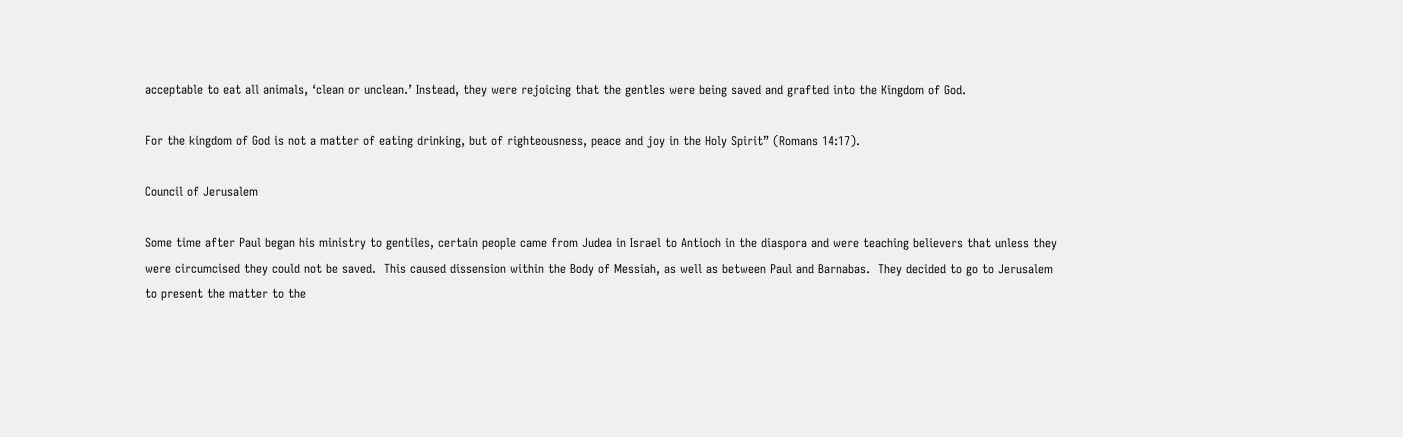acceptable to eat all animals, ‘clean or unclean.’ Instead, they were rejoicing that the gentles were being saved and grafted into the Kingdom of God.

For the kingdom of God is not a matter of eating drinking, but of righteousness, peace and joy in the Holy Spirit” (Romans 14:17).

Council of Jerusalem

Some time after Paul began his ministry to gentiles, certain people came from Judea in Israel to Antioch in the diaspora and were teaching believers that unless they were circumcised they could not be saved.  This caused dissension within the Body of Messiah, as well as between Paul and Barnabas.  They decided to go to Jerusalem to present the matter to the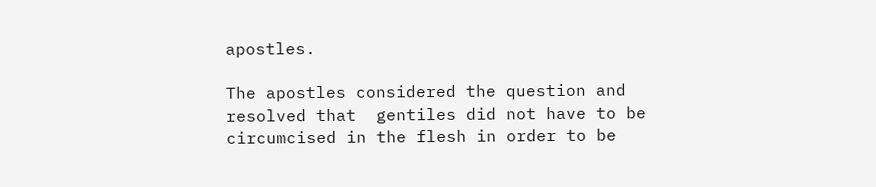apostles.

The apostles considered the question and resolved that  gentiles did not have to be circumcised in the flesh in order to be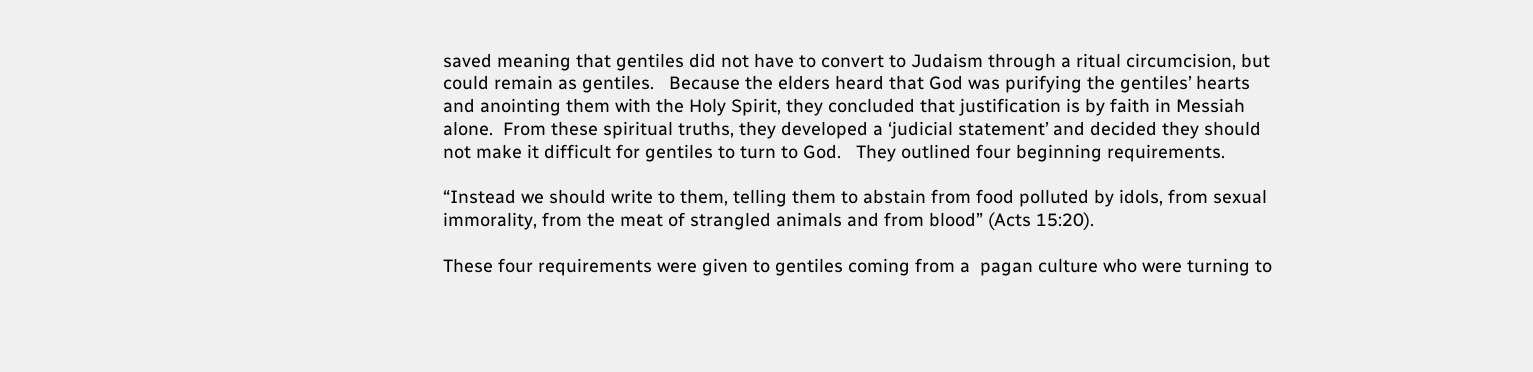saved meaning that gentiles did not have to convert to Judaism through a ritual circumcision, but could remain as gentiles.   Because the elders heard that God was purifying the gentiles’ hearts and anointing them with the Holy Spirit, they concluded that justification is by faith in Messiah alone.  From these spiritual truths, they developed a ‘judicial statement’ and decided they should not make it difficult for gentiles to turn to God.   They outlined four beginning requirements.

“Instead we should write to them, telling them to abstain from food polluted by idols, from sexual immorality, from the meat of strangled animals and from blood” (Acts 15:20).

These four requirements were given to gentiles coming from a  pagan culture who were turning to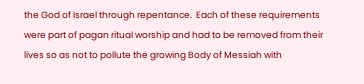the God of Israel through repentance.  Each of these requirements were part of pagan ritual worship and had to be removed from their lives so as not to pollute the growing Body of Messiah with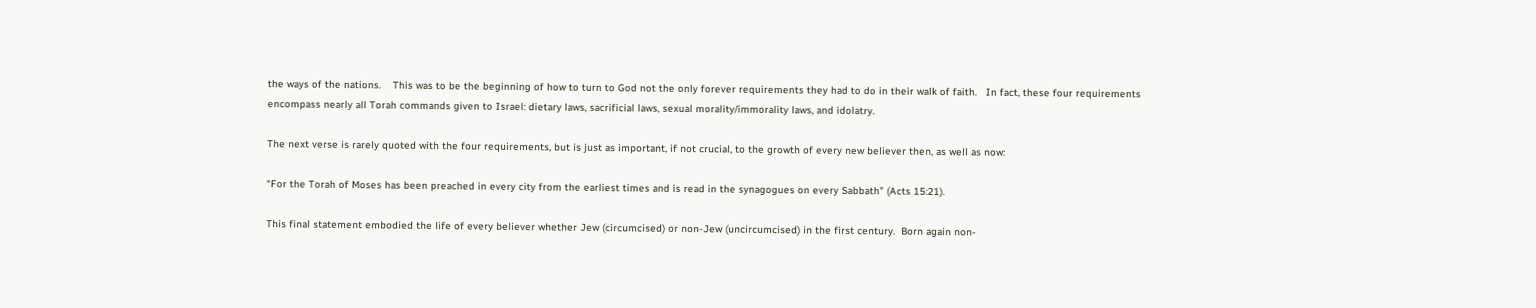the ways of the nations.    This was to be the beginning of how to turn to God not the only forever requirements they had to do in their walk of faith.   In fact, these four requirements encompass nearly all Torah commands given to Israel: dietary laws, sacrificial laws, sexual morality/immorality laws, and idolatry.

The next verse is rarely quoted with the four requirements, but is just as important, if not crucial, to the growth of every new believer then, as well as now:

“For the Torah of Moses has been preached in every city from the earliest times and is read in the synagogues on every Sabbath” (Acts 15:21).

This final statement embodied the life of every believer whether Jew (circumcised) or non-Jew (uncircumcised) in the first century.  Born again non-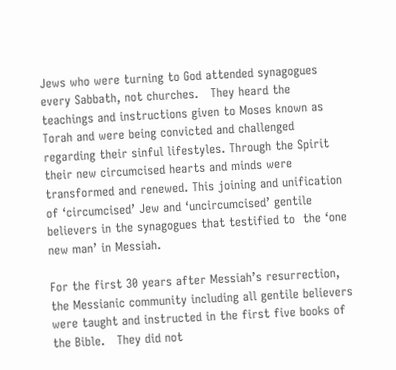Jews who were turning to God attended synagogues  every Sabbath, not churches.   They heard the teachings and instructions given to Moses known as Torah and were being convicted and challenged regarding their sinful lifestyles. Through the Spirit their new circumcised hearts and minds were transformed and renewed. This joining and unification of ‘circumcised’ Jew and ‘uncircumcised’ gentile believers in the synagogues that testified to  the ‘one new man’ in Messiah.

For the first 30 years after Messiah’s resurrection, the Messianic community including all gentile believers were taught and instructed in the first five books of the Bible.   They did not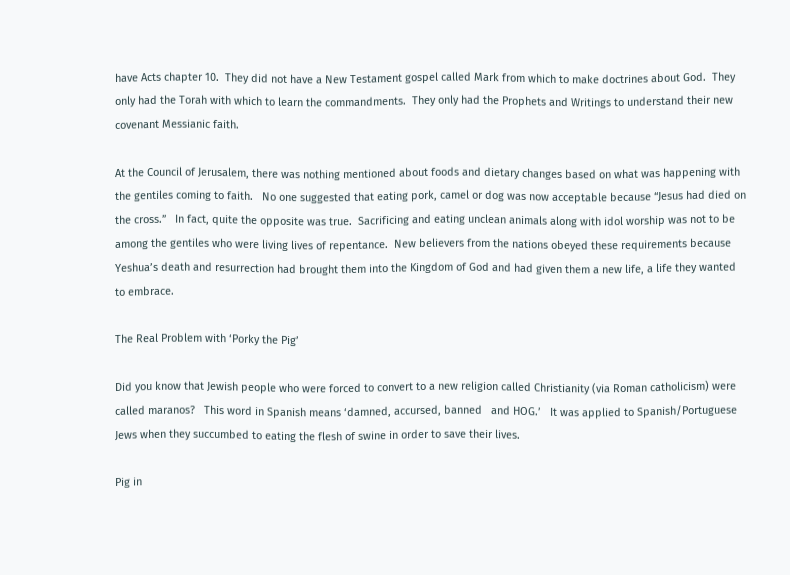have Acts chapter 10.  They did not have a New Testament gospel called Mark from which to make doctrines about God.  They only had the Torah with which to learn the commandments.  They only had the Prophets and Writings to understand their new covenant Messianic faith.

At the Council of Jerusalem, there was nothing mentioned about foods and dietary changes based on what was happening with the gentiles coming to faith.   No one suggested that eating pork, camel or dog was now acceptable because “Jesus had died on the cross.”   In fact, quite the opposite was true.  Sacrificing and eating unclean animals along with idol worship was not to be among the gentiles who were living lives of repentance.  New believers from the nations obeyed these requirements because Yeshua’s death and resurrection had brought them into the Kingdom of God and had given them a new life, a life they wanted to embrace.

The Real Problem with ‘Porky the Pig’

Did you know that Jewish people who were forced to convert to a new religion called Christianity (via Roman catholicism) were called maranos?   This word in Spanish means ‘damned, accursed, banned   and HOG.’   It was applied to Spanish/Portuguese Jews when they succumbed to eating the flesh of swine in order to save their lives.

Pig in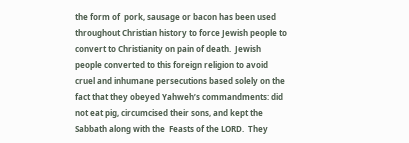the form of  pork, sausage or bacon has been used throughout Christian history to force Jewish people to convert to Christianity on pain of death.  Jewish people converted to this foreign religion to avoid cruel and inhumane persecutions based solely on the fact that they obeyed Yahweh’s commandments: did not eat pig, circumcised their sons, and kept the Sabbath along with the  Feasts of the LORD.  They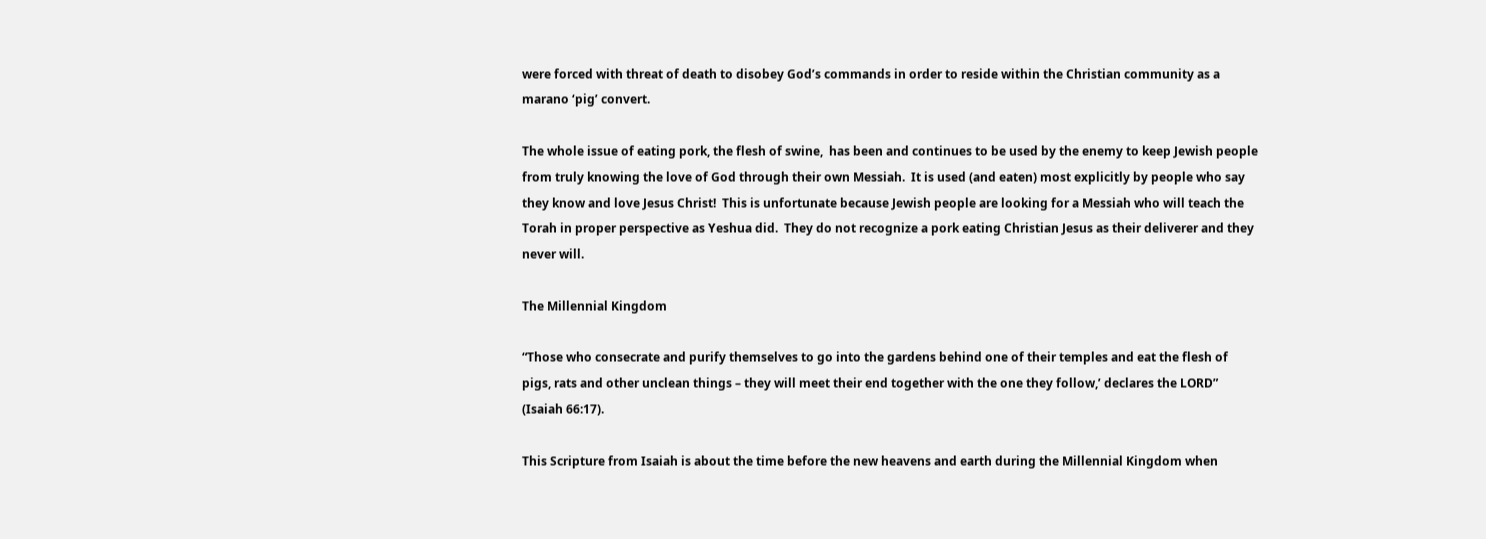were forced with threat of death to disobey God’s commands in order to reside within the Christian community as a marano ‘pig’ convert.

The whole issue of eating pork, the flesh of swine,  has been and continues to be used by the enemy to keep Jewish people from truly knowing the love of God through their own Messiah.  It is used (and eaten) most explicitly by people who say they know and love Jesus Christ!  This is unfortunate because Jewish people are looking for a Messiah who will teach the Torah in proper perspective as Yeshua did.  They do not recognize a pork eating Christian Jesus as their deliverer and they never will.

The Millennial Kingdom

“Those who consecrate and purify themselves to go into the gardens behind one of their temples and eat the flesh of pigs, rats and other unclean things – they will meet their end together with the one they follow,’ declares the LORD” (Isaiah 66:17).

This Scripture from Isaiah is about the time before the new heavens and earth during the Millennial Kingdom when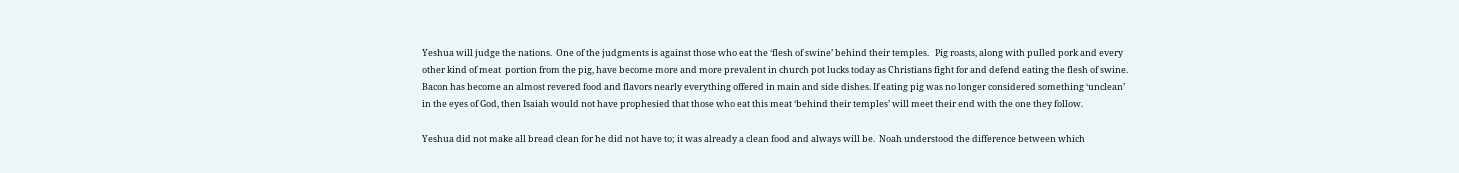Yeshua will judge the nations.  One of the judgments is against those who eat the ‘flesh of swine’ behind their temples.   Pig roasts, along with pulled pork and every other kind of meat  portion from the pig, have become more and more prevalent in church pot lucks today as Christians fight for and defend eating the flesh of swine.  Bacon has become an almost revered food and flavors nearly everything offered in main and side dishes. If eating pig was no longer considered something ‘unclean’ in the eyes of God, then Isaiah would not have prophesied that those who eat this meat ‘behind their temples’ will meet their end with the one they follow.

Yeshua did not make all bread clean for he did not have to; it was already a clean food and always will be.  Noah understood the difference between which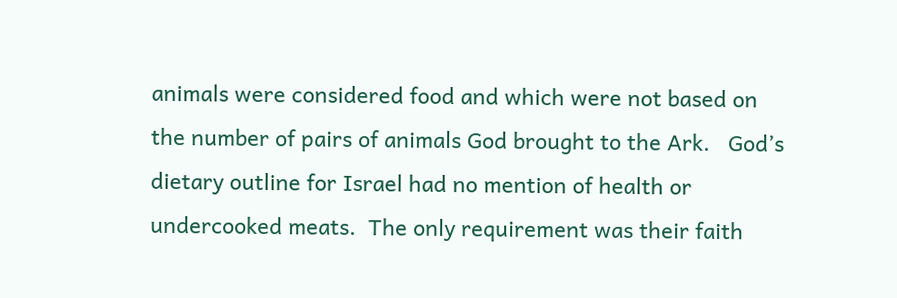animals were considered food and which were not based on the number of pairs of animals God brought to the Ark.   God’s dietary outline for Israel had no mention of health or undercooked meats.  The only requirement was their faith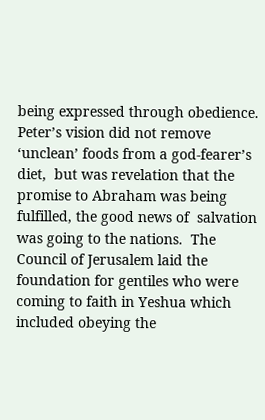being expressed through obedience.  Peter’s vision did not remove ‘unclean’ foods from a god-fearer’s diet,  but was revelation that the promise to Abraham was being fulfilled, the good news of  salvation was going to the nations.  The Council of Jerusalem laid the foundation for gentiles who were coming to faith in Yeshua which  included obeying the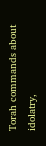Torah commands about idolatry,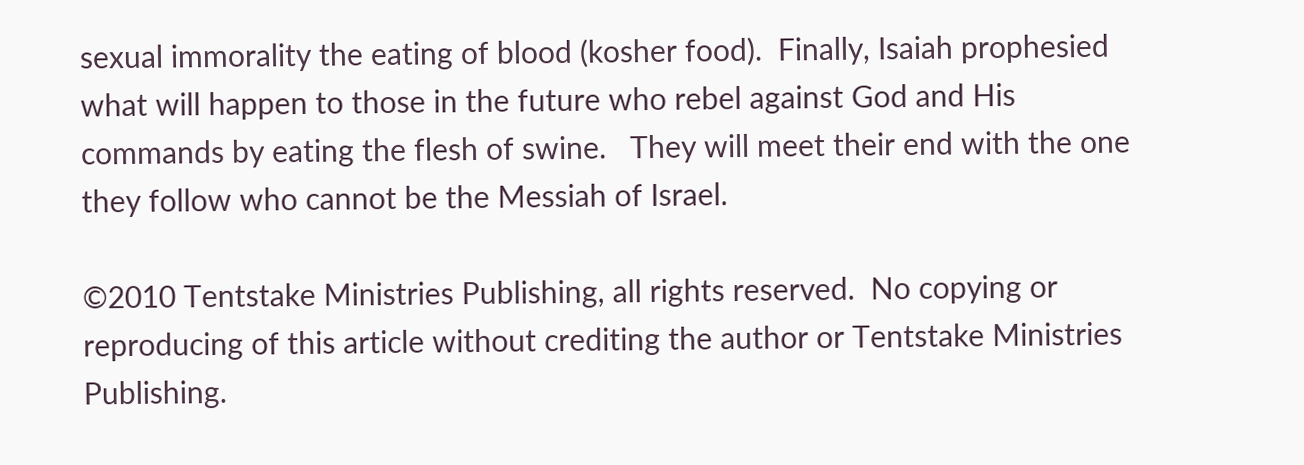sexual immorality the eating of blood (kosher food).  Finally, Isaiah prophesied what will happen to those in the future who rebel against God and His commands by eating the flesh of swine.   They will meet their end with the one they follow who cannot be the Messiah of Israel.

©2010 Tentstake Ministries Publishing, all rights reserved.  No copying or reproducing of this article without crediting the author or Tentstake Ministries Publishing.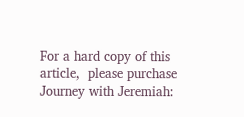For a hard copy of this article,  please purchase Journey with Jeremiah: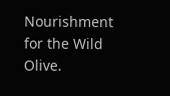Nourishment for the Wild Olive.